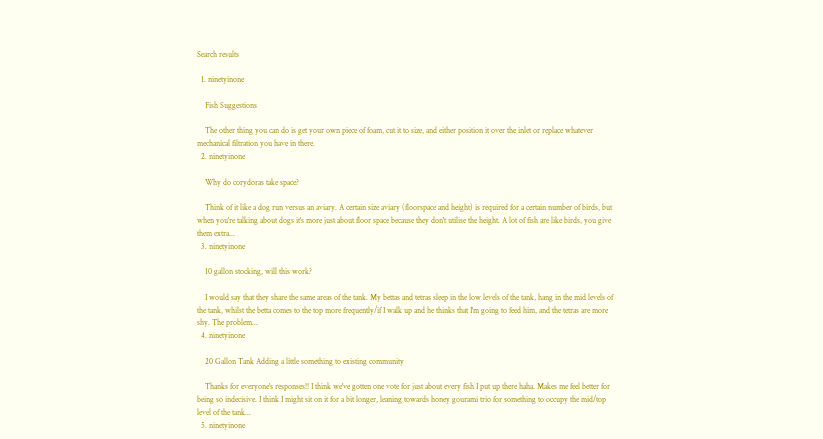Search results

  1. ninetyinone

    Fish Suggestions

    The other thing you can do is get your own piece of foam, cut it to size, and either position it over the inlet or replace whatever mechanical filtration you have in there.
  2. ninetyinone

    Why do corydoras take space?

    Think of it like a dog run versus an aviary. A certain size aviary (floorspace and height) is required for a certain number of birds, but when you're talking about dogs it's more just about floor space because they don't utilise the height. A lot of fish are like birds, you give them extra...
  3. ninetyinone

    10 gallon stocking, will this work?

    I would say that they share the same areas of the tank. My bettas and tetras sleep in the low levels of the tank, hang in the mid levels of the tank, whilst the betta comes to the top more frequently/if I walk up and he thinks that I'm going to feed him, and the tetras are more shy. The problem...
  4. ninetyinone

    20 Gallon Tank Adding a little something to existing community

    Thanks for everyone's responses!! I think we've gotten one vote for just about every fish I put up there haha. Makes me feel better for being so indecisive. I think I might sit on it for a bit longer, leaning towards honey gourami trio for something to occupy the mid/top level of the tank...
  5. ninetyinone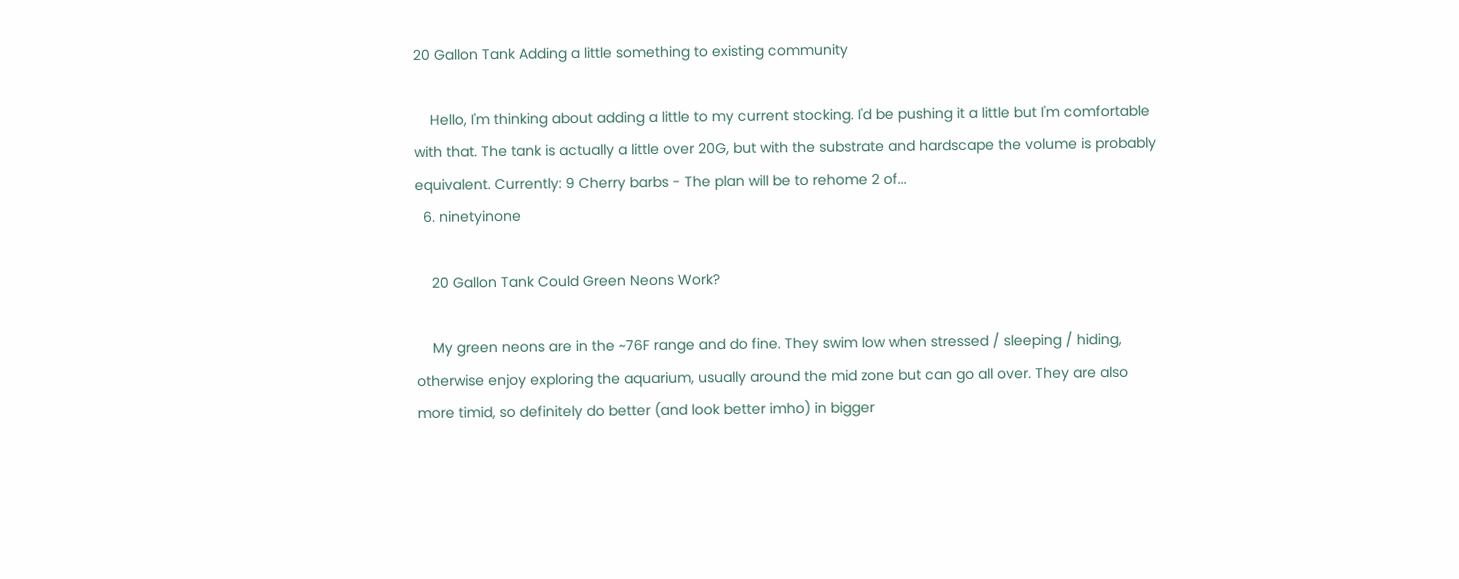20 Gallon Tank Adding a little something to existing community

    Hello, I'm thinking about adding a little to my current stocking. I'd be pushing it a little but I'm comfortable with that. The tank is actually a little over 20G, but with the substrate and hardscape the volume is probably equivalent. Currently: 9 Cherry barbs - The plan will be to rehome 2 of...
  6. ninetyinone

    20 Gallon Tank Could Green Neons Work?

    My green neons are in the ~76F range and do fine. They swim low when stressed / sleeping / hiding, otherwise enjoy exploring the aquarium, usually around the mid zone but can go all over. They are also more timid, so definitely do better (and look better imho) in bigger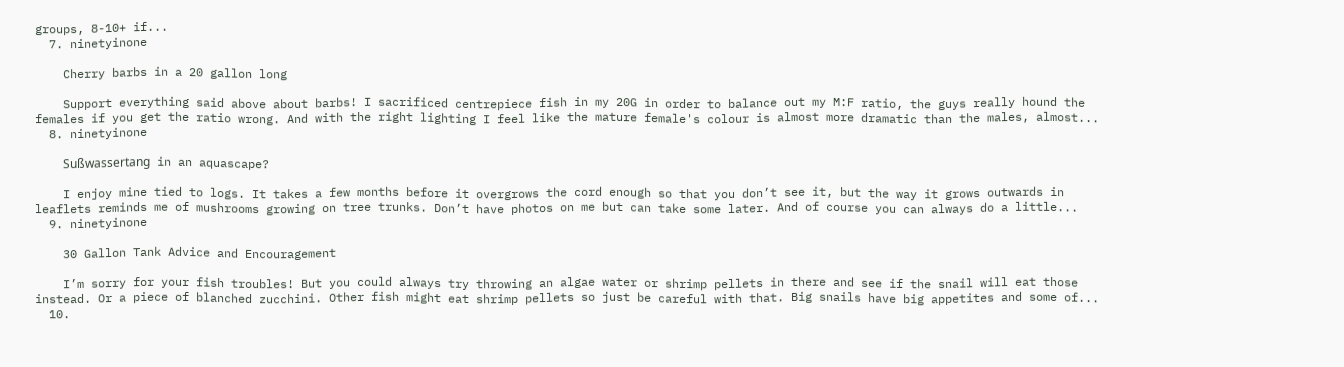groups, 8-10+ if...
  7. ninetyinone

    Cherry barbs in a 20 gallon long

    Support everything said above about barbs! I sacrificed centrepiece fish in my 20G in order to balance out my M:F ratio, the guys really hound the females if you get the ratio wrong. And with the right lighting I feel like the mature female's colour is almost more dramatic than the males, almost...
  8. ninetyinone

    Sußwassertang in an aquascape?

    I enjoy mine tied to logs. It takes a few months before it overgrows the cord enough so that you don’t see it, but the way it grows outwards in leaflets reminds me of mushrooms growing on tree trunks. Don’t have photos on me but can take some later. And of course you can always do a little...
  9. ninetyinone

    30 Gallon Tank Advice and Encouragement

    I’m sorry for your fish troubles! But you could always try throwing an algae water or shrimp pellets in there and see if the snail will eat those instead. Or a piece of blanched zucchini. Other fish might eat shrimp pellets so just be careful with that. Big snails have big appetites and some of...
  10.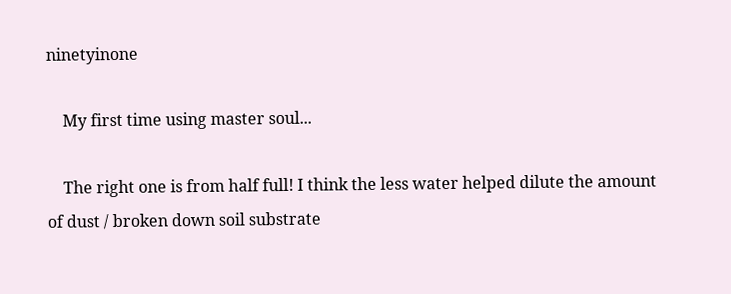ninetyinone

    My first time using master soul...

    The right one is from half full! I think the less water helped dilute the amount of dust / broken down soil substrate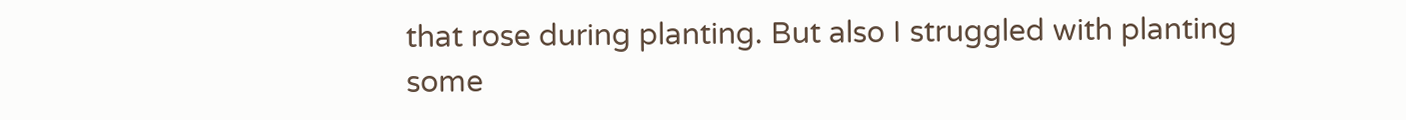that rose during planting. But also I struggled with planting some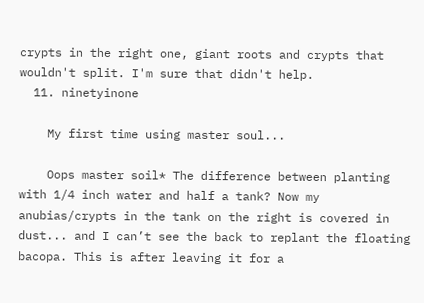crypts in the right one, giant roots and crypts that wouldn't split. I'm sure that didn't help.
  11. ninetyinone

    My first time using master soul...

    Oops master soil* The difference between planting with 1/4 inch water and half a tank? Now my anubias/crypts in the tank on the right is covered in dust... and I can’t see the back to replant the floating bacopa. This is after leaving it for a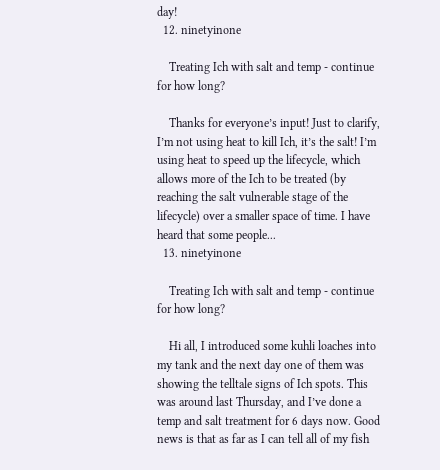day!
  12. ninetyinone

    Treating Ich with salt and temp - continue for how long?

    Thanks for everyone’s input! Just to clarify, I’m not using heat to kill Ich, it’s the salt! I’m using heat to speed up the lifecycle, which allows more of the Ich to be treated (by reaching the salt vulnerable stage of the lifecycle) over a smaller space of time. I have heard that some people...
  13. ninetyinone

    Treating Ich with salt and temp - continue for how long?

    Hi all, I introduced some kuhli loaches into my tank and the next day one of them was showing the telltale signs of Ich spots. This was around last Thursday, and I’ve done a temp and salt treatment for 6 days now. Good news is that as far as I can tell all of my fish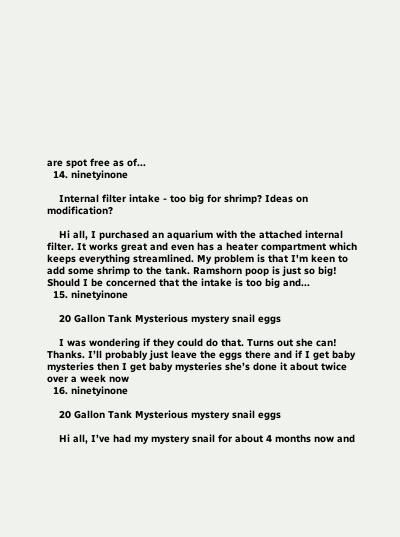are spot free as of...
  14. ninetyinone

    Internal filter intake - too big for shrimp? Ideas on modification?

    Hi all, I purchased an aquarium with the attached internal filter. It works great and even has a heater compartment which keeps everything streamlined. My problem is that I'm keen to add some shrimp to the tank. Ramshorn poop is just so big! Should I be concerned that the intake is too big and...
  15. ninetyinone

    20 Gallon Tank Mysterious mystery snail eggs

    I was wondering if they could do that. Turns out she can! Thanks. I’ll probably just leave the eggs there and if I get baby mysteries then I get baby mysteries she’s done it about twice over a week now
  16. ninetyinone

    20 Gallon Tank Mysterious mystery snail eggs

    Hi all, I’ve had my mystery snail for about 4 months now and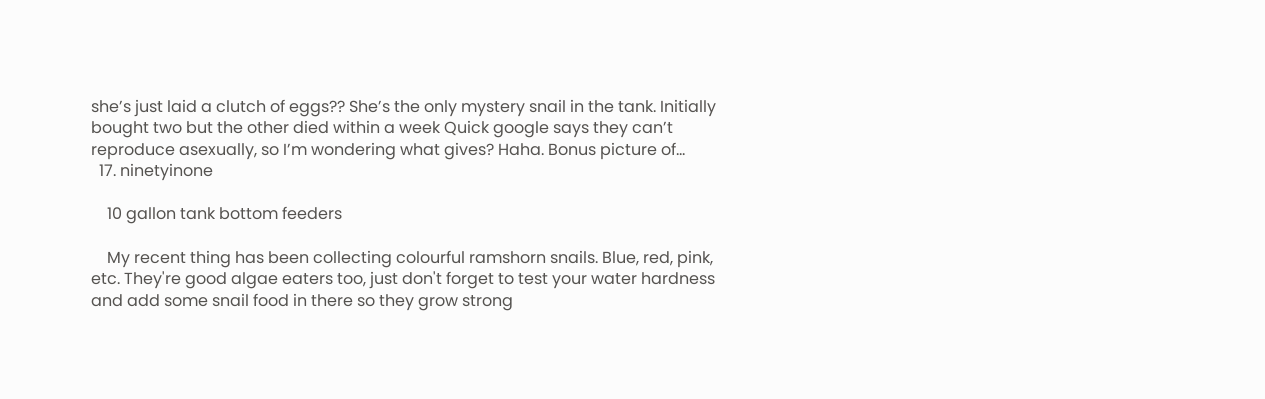she’s just laid a clutch of eggs?? She’s the only mystery snail in the tank. Initially bought two but the other died within a week Quick google says they can’t reproduce asexually, so I’m wondering what gives? Haha. Bonus picture of...
  17. ninetyinone

    10 gallon tank bottom feeders

    My recent thing has been collecting colourful ramshorn snails. Blue, red, pink, etc. They're good algae eaters too, just don't forget to test your water hardness and add some snail food in there so they grow strong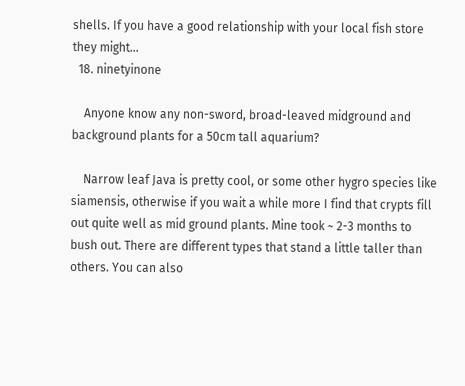shells. If you have a good relationship with your local fish store they might...
  18. ninetyinone

    Anyone know any non-sword, broad-leaved midground and background plants for a 50cm tall aquarium?

    Narrow leaf Java is pretty cool, or some other hygro species like siamensis, otherwise if you wait a while more I find that crypts fill out quite well as mid ground plants. Mine took ~ 2-3 months to bush out. There are different types that stand a little taller than others. You can also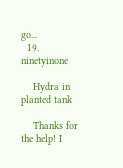go...
  19. ninetyinone

    Hydra in planted tank

    Thanks for the help! I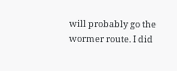will probably go the wormer route. I did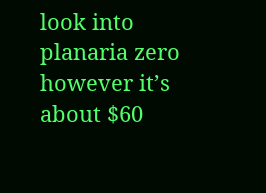look into planaria zero however it’s about $60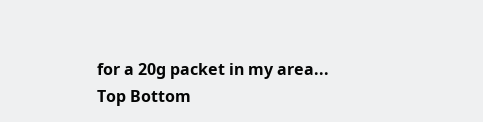for a 20g packet in my area...
Top Bottom